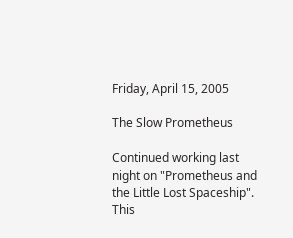Friday, April 15, 2005

The Slow Prometheus

Continued working last night on "Prometheus and the Little Lost Spaceship". This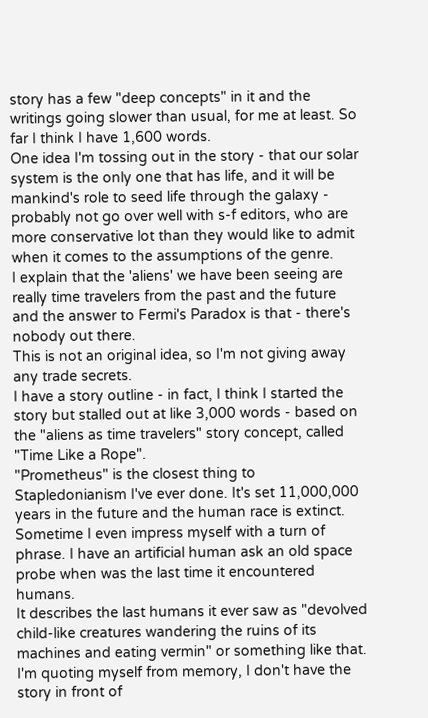story has a few "deep concepts" in it and the writings going slower than usual, for me at least. So far I think I have 1,600 words.
One idea I'm tossing out in the story - that our solar system is the only one that has life, and it will be mankind's role to seed life through the galaxy - probably not go over well with s-f editors, who are more conservative lot than they would like to admit when it comes to the assumptions of the genre.
I explain that the 'aliens' we have been seeing are really time travelers from the past and the future and the answer to Fermi's Paradox is that - there's nobody out there.
This is not an original idea, so I'm not giving away any trade secrets.
I have a story outline - in fact, I think I started the story but stalled out at like 3,000 words - based on the "aliens as time travelers" story concept, called "Time Like a Rope".
"Prometheus" is the closest thing to Stapledonianism I've ever done. It's set 11,000,000 years in the future and the human race is extinct.
Sometime I even impress myself with a turn of phrase. I have an artificial human ask an old space probe when was the last time it encountered humans.
It describes the last humans it ever saw as "devolved child-like creatures wandering the ruins of its machines and eating vermin" or something like that. I'm quoting myself from memory, I don't have the story in front of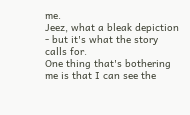me.
Jeez, what a bleak depiction - but it's what the story calls for.
One thing that's bothering me is that I can see the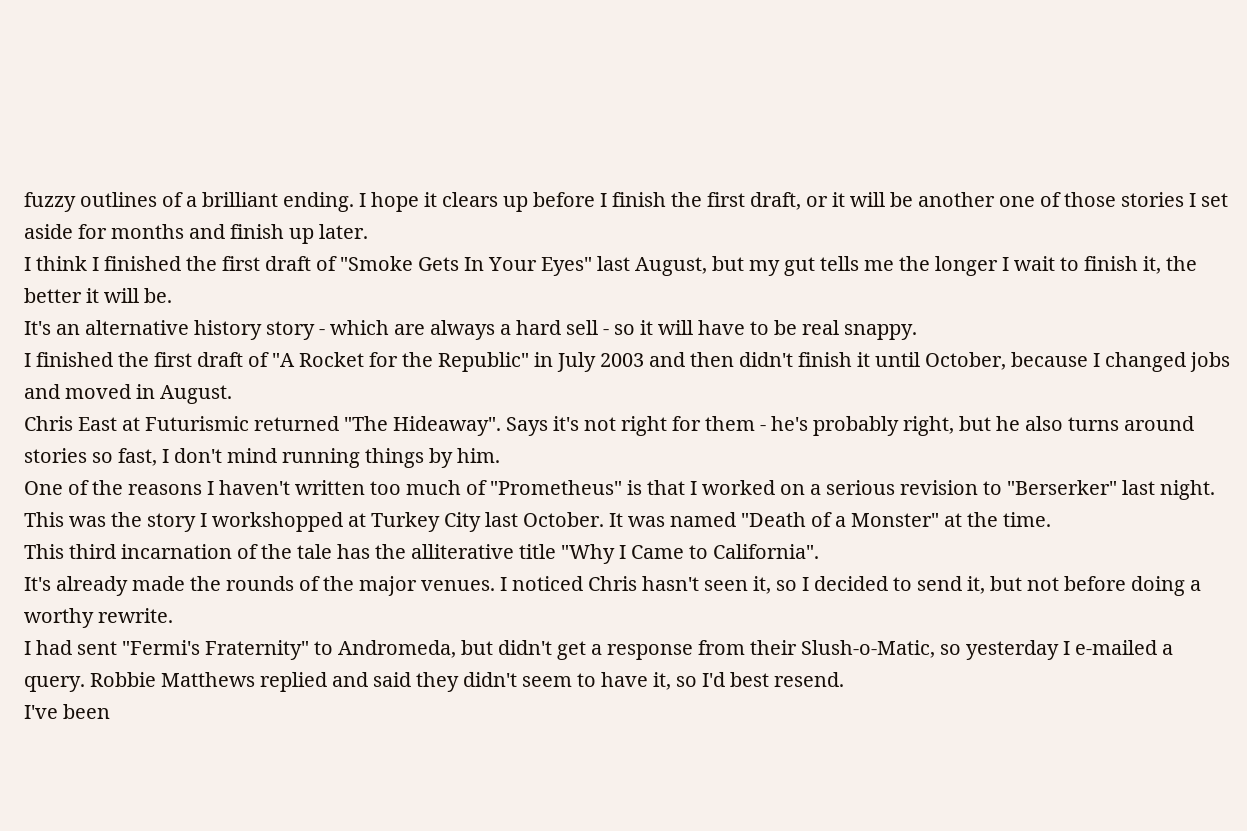fuzzy outlines of a brilliant ending. I hope it clears up before I finish the first draft, or it will be another one of those stories I set aside for months and finish up later.
I think I finished the first draft of "Smoke Gets In Your Eyes" last August, but my gut tells me the longer I wait to finish it, the better it will be.
It's an alternative history story - which are always a hard sell - so it will have to be real snappy.
I finished the first draft of "A Rocket for the Republic" in July 2003 and then didn't finish it until October, because I changed jobs and moved in August.
Chris East at Futurismic returned "The Hideaway". Says it's not right for them - he's probably right, but he also turns around stories so fast, I don't mind running things by him.
One of the reasons I haven't written too much of "Prometheus" is that I worked on a serious revision to "Berserker" last night.
This was the story I workshopped at Turkey City last October. It was named "Death of a Monster" at the time.
This third incarnation of the tale has the alliterative title "Why I Came to California".
It's already made the rounds of the major venues. I noticed Chris hasn't seen it, so I decided to send it, but not before doing a worthy rewrite.
I had sent "Fermi's Fraternity" to Andromeda, but didn't get a response from their Slush-o-Matic, so yesterday I e-mailed a query. Robbie Matthews replied and said they didn't seem to have it, so I'd best resend.
I've been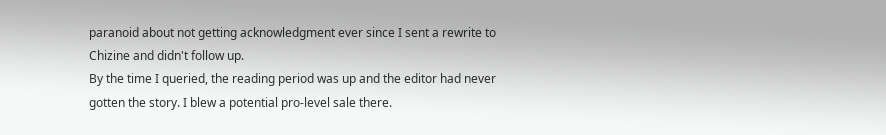paranoid about not getting acknowledgment ever since I sent a rewrite to Chizine and didn't follow up.
By the time I queried, the reading period was up and the editor had never gotten the story. I blew a potential pro-level sale there.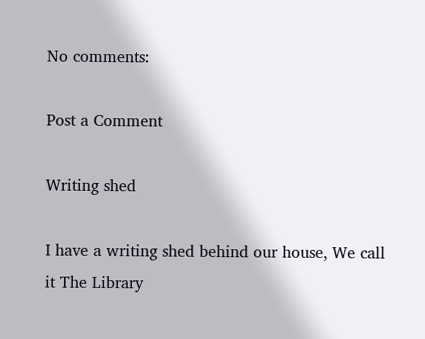No comments:

Post a Comment

Writing shed

I have a writing shed behind our house, We call it The Library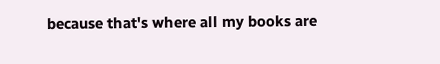because that's where all my books are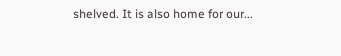shelved. It is also home for our...